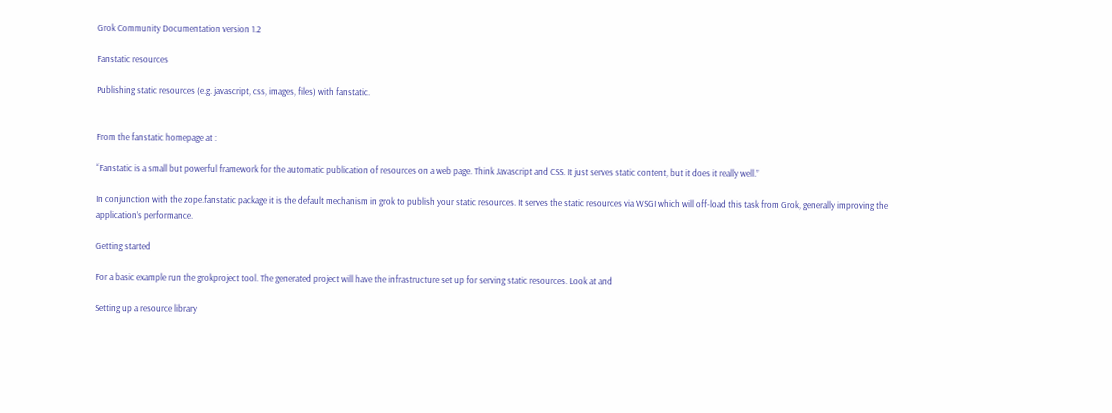Grok Community Documentation version 1.2

Fanstatic resources

Publishing static resources (e.g. javascript, css, images, files) with fanstatic.


From the fanstatic homepage at :

“Fanstatic is a small but powerful framework for the automatic publication of resources on a web page. Think Javascript and CSS. It just serves static content, but it does it really well.”

In conjunction with the zope.fanstatic package it is the default mechanism in grok to publish your static resources. It serves the static resources via WSGI which will off-load this task from Grok, generally improving the application’s performance.

Getting started

For a basic example run the grokproject tool. The generated project will have the infrastructure set up for serving static resources. Look at and

Setting up a resource library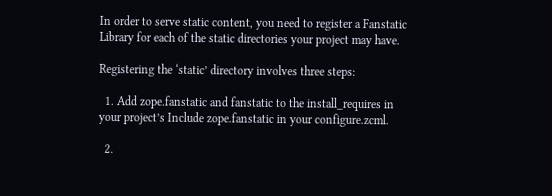In order to serve static content, you need to register a Fanstatic Library for each of the static directories your project may have.

Registering the ‘static’ directory involves three steps:

  1. Add zope.fanstatic and fanstatic to the install_requires in your project’s Include zope.fanstatic in your configure.zcml.

  2.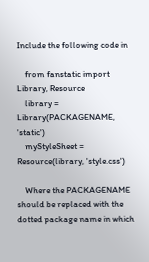Include the following code in

    from fanstatic import Library, Resource
    library = Library(PACKAGENAME, 'static')
    myStyleSheet = Resource(library, 'style.css')

    Where the PACKAGENAME should be replaced with the dotted package name in which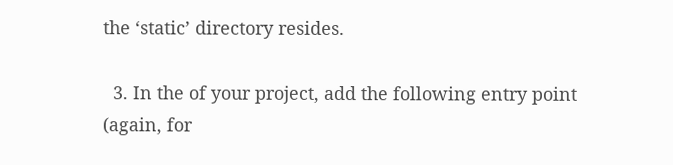the ‘static’ directory resides.

  3. In the of your project, add the following entry point (again, for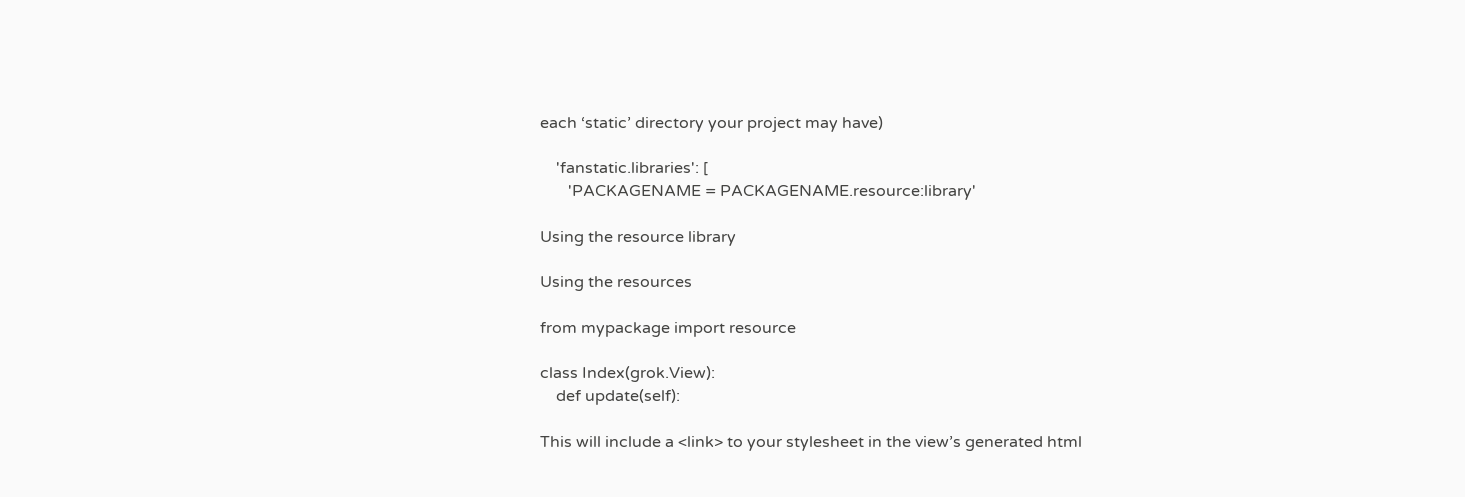each ‘static’ directory your project may have)

    'fanstatic.libraries': [
       'PACKAGENAME = PACKAGENAME.resource:library'

Using the resource library

Using the resources

from mypackage import resource

class Index(grok.View):
    def update(self):

This will include a <link> to your stylesheet in the view’s generated html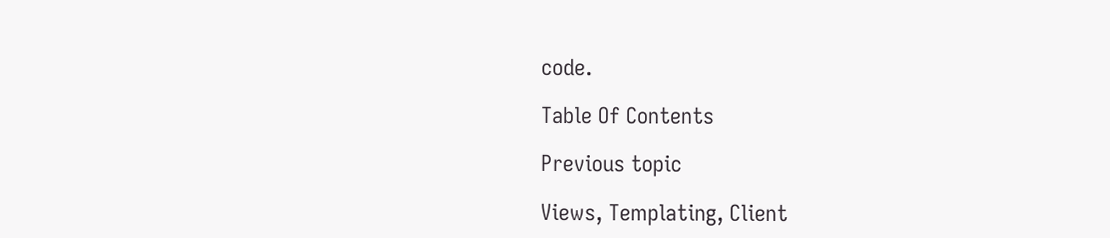code.

Table Of Contents

Previous topic

Views, Templating, Client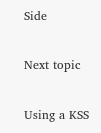Side

Next topic

Using a KSS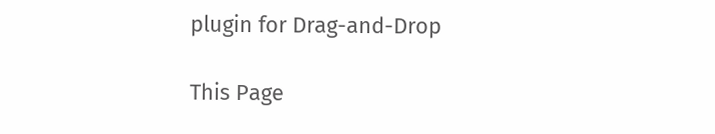plugin for Drag-and-Drop

This Page